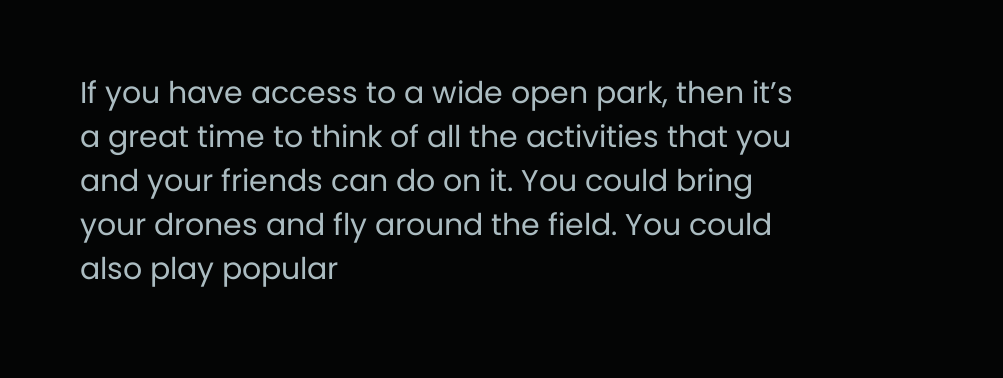If you have access to a wide open park, then it’s a great time to think of all the activities that you and your friends can do on it. You could bring your drones and fly around the field. You could also play popular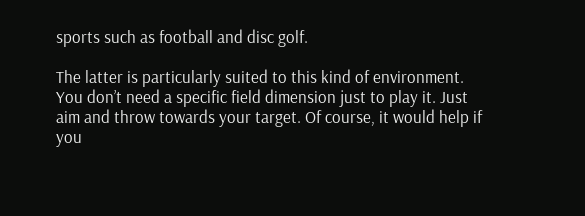sports such as football and disc golf.

The latter is particularly suited to this kind of environment. You don’t need a specific field dimension just to play it. Just aim and throw towards your target. Of course, it would help if you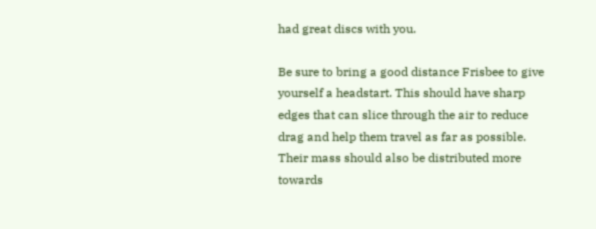had great discs with you.

Be sure to bring a good distance Frisbee to give yourself a headstart. This should have sharp edges that can slice through the air to reduce drag and help them travel as far as possible. Their mass should also be distributed more towards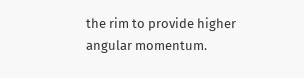the rim to provide higher angular momentum.